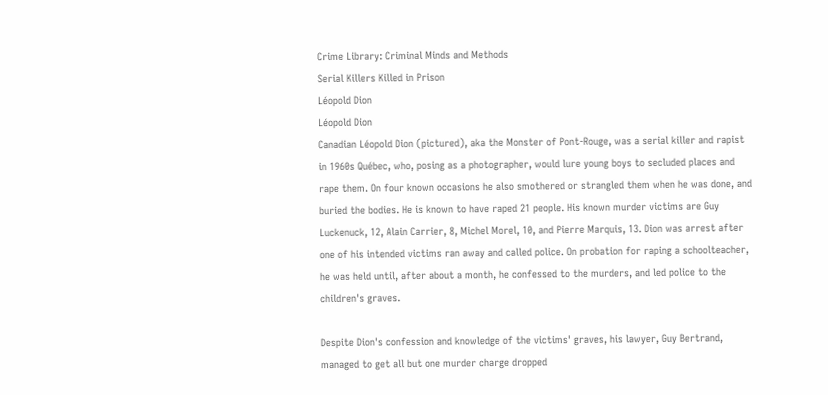Crime Library: Criminal Minds and Methods
Serial Killers Killed in Prison
Léopold Dion
Léopold Dion
Canadian Léopold Dion (pictured), aka the Monster of Pont-Rouge, was a serial killer and rapist in 1960s Québec, who, posing as a photographer, would lure young boys to secluded places and rape them. On four known occasions he also smothered or strangled them when he was done, and buried the bodies. He is known to have raped 21 people. His known murder victims are Guy Luckenuck, 12, Alain Carrier, 8, Michel Morel, 10, and Pierre Marquis, 13. Dion was arrest after one of his intended victims ran away and called police. On probation for raping a schoolteacher, he was held until, after about a month, he confessed to the murders, and led police to the children's graves.

Despite Dion's confession and knowledge of the victims' graves, his lawyer, Guy Bertrand, managed to get all but one murder charge dropped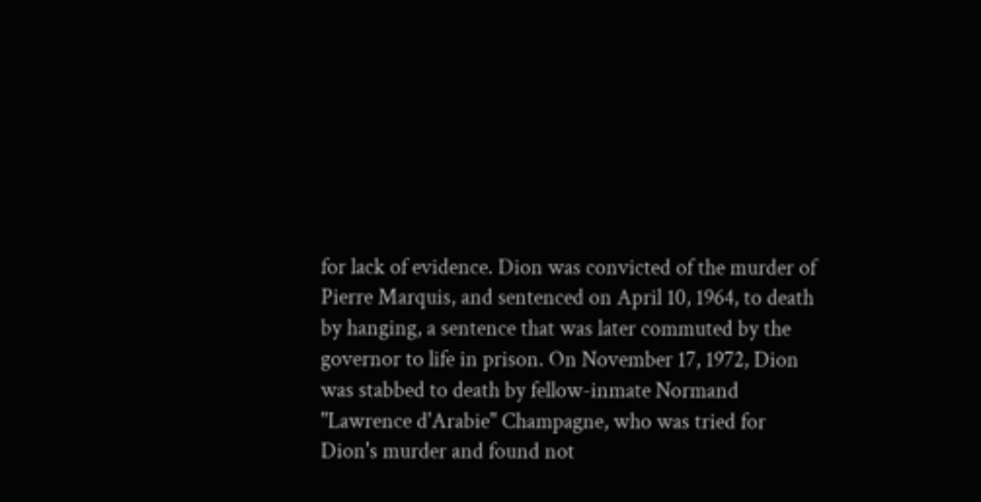for lack of evidence. Dion was convicted of the murder of Pierre Marquis, and sentenced on April 10, 1964, to death by hanging, a sentence that was later commuted by the governor to life in prison. On November 17, 1972, Dion was stabbed to death by fellow-inmate Normand "Lawrence d'Arabie" Champagne, who was tried for Dion's murder and found not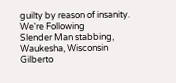guilty by reason of insanity.
We're Following
Slender Man stabbing, Waukesha, Wisconsin
Gilberto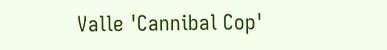Valle 'Cannibal Cop'